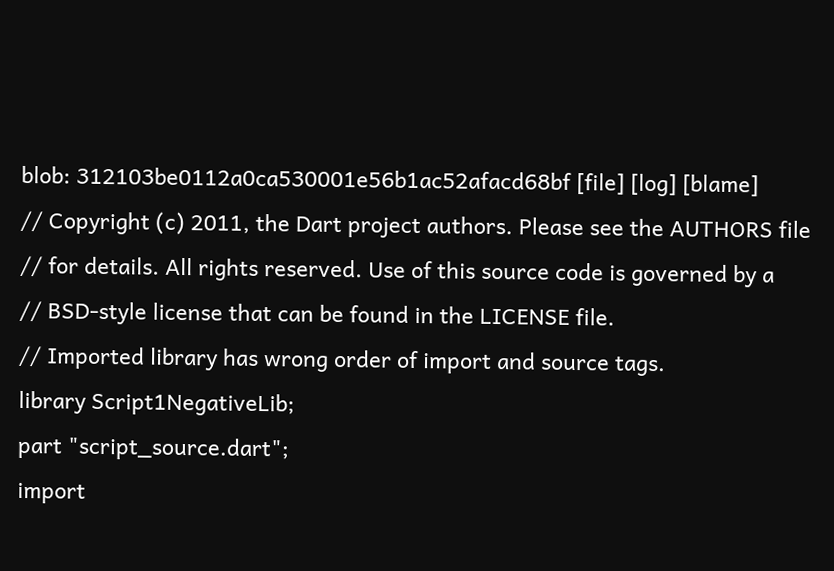blob: 312103be0112a0ca530001e56b1ac52afacd68bf [file] [log] [blame]
// Copyright (c) 2011, the Dart project authors. Please see the AUTHORS file
// for details. All rights reserved. Use of this source code is governed by a
// BSD-style license that can be found in the LICENSE file.
// Imported library has wrong order of import and source tags.
library Script1NegativeLib;
part "script_source.dart";
import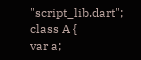"script_lib.dart";
class A {
var a;